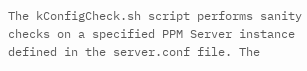The kConfigCheck.sh script performs sanity checks on a specified PPM Server instance defined in the server.conf file. The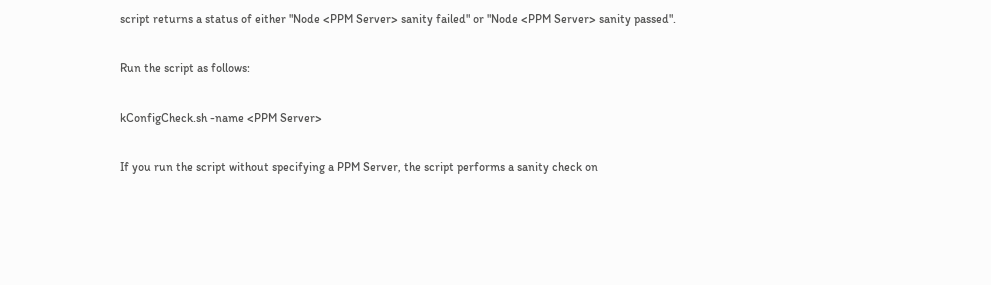script returns a status of either "Node <PPM Server> sanity failed" or "Node <PPM Server> sanity passed".

Run the script as follows:

kConfigCheck.sh -name <PPM Server>

If you run the script without specifying a PPM Server, the script performs a sanity check on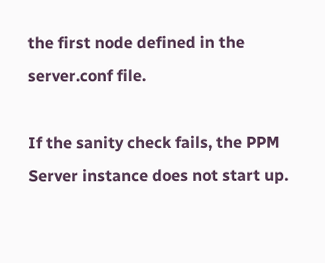the first node defined in the server.conf file.

If the sanity check fails, the PPM Server instance does not start up.